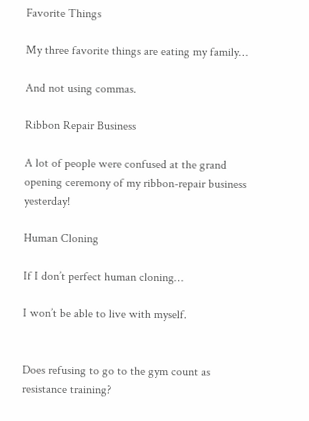Favorite Things

My three favorite things are eating my family…

And not using commas.

Ribbon Repair Business

A lot of people were confused at the grand opening ceremony of my ribbon-repair business yesterday!

Human Cloning

If I don’t perfect human cloning…

I won’t be able to live with myself.


Does refusing to go to the gym count as resistance training?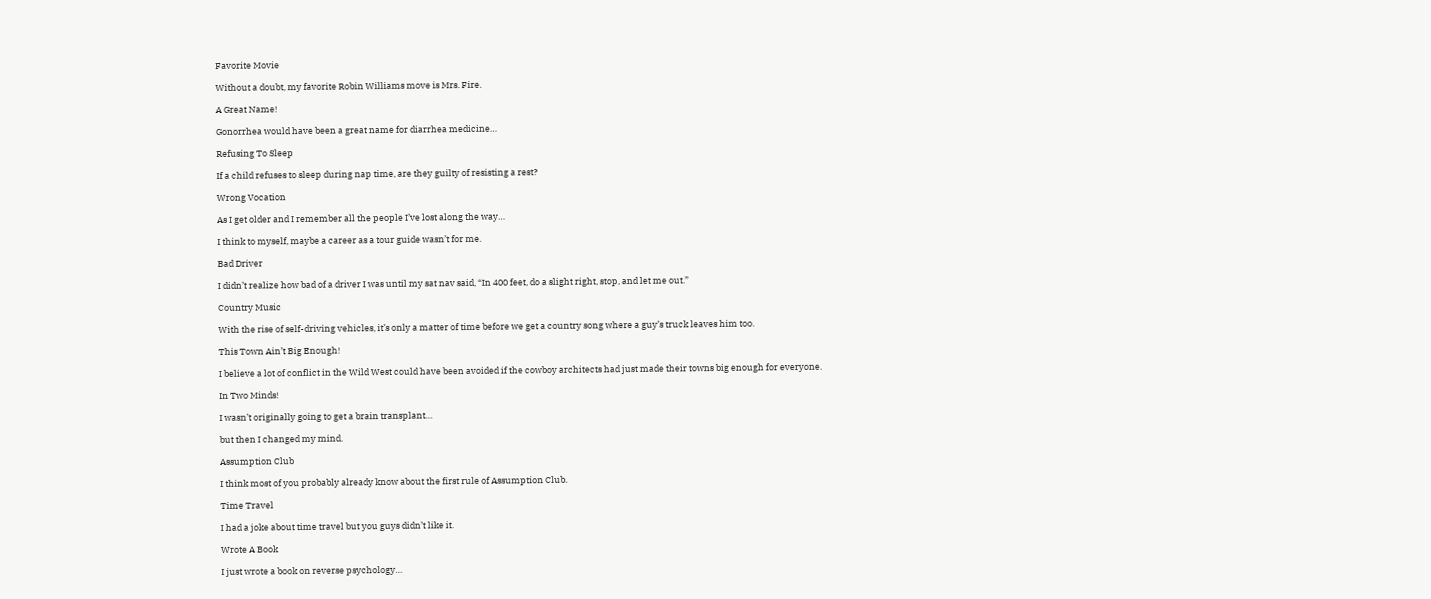Favorite Movie

Without a doubt, my favorite Robin Williams move is Mrs. Fire.

A Great Name!

Gonorrhea would have been a great name for diarrhea medicine…

Refusing To Sleep

If a child refuses to sleep during nap time, are they guilty of resisting a rest?

Wrong Vocation

As I get older and I remember all the people I’ve lost along the way…

I think to myself, maybe a career as a tour guide wasn’t for me.

Bad Driver

I didn’t realize how bad of a driver I was until my sat nav said, “In 400 feet, do a slight right, stop, and let me out.”

Country Music

With the rise of self-driving vehicles, it’s only a matter of time before we get a country song where a guy’s truck leaves him too.

This Town Ain’t Big Enough!

I believe a lot of conflict in the Wild West could have been avoided if the cowboy architects had just made their towns big enough for everyone.

In Two Minds!

I wasn’t originally going to get a brain transplant…

but then I changed my mind.

Assumption Club

I think most of you probably already know about the first rule of Assumption Club.

Time Travel

I had a joke about time travel but you guys didn’t like it.

Wrote A Book

I just wrote a book on reverse psychology…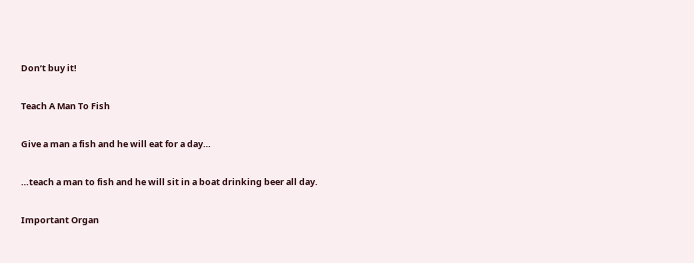Don’t buy it!

Teach A Man To Fish

Give a man a fish and he will eat for a day…

…teach a man to fish and he will sit in a boat drinking beer all day.

Important Organ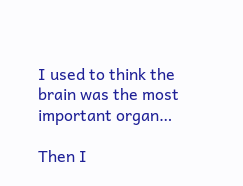I used to think the brain was the most important organ…

Then I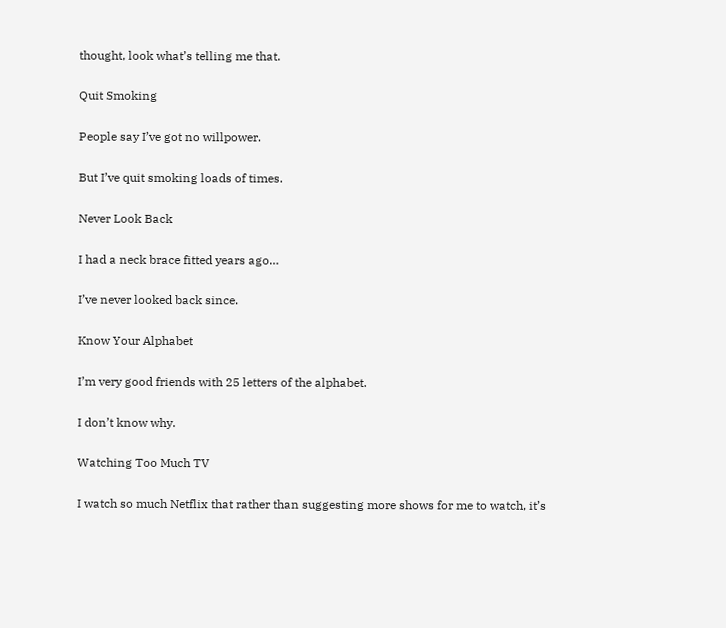thought, look what’s telling me that.

Quit Smoking

People say I’ve got no willpower.

But I’ve quit smoking loads of times.

Never Look Back

I had a neck brace fitted years ago…

I’ve never looked back since.

Know Your Alphabet

I’m very good friends with 25 letters of the alphabet.

I don’t know why.

Watching Too Much TV

I watch so much Netflix that rather than suggesting more shows for me to watch, it’s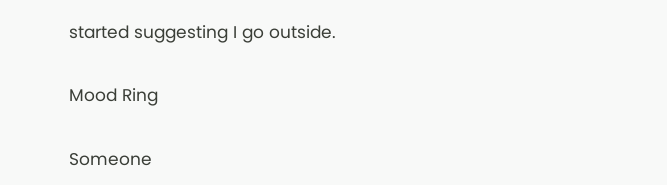started suggesting I go outside.

Mood Ring

Someone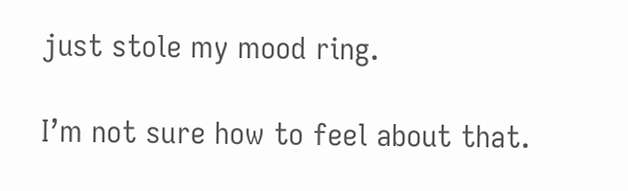just stole my mood ring.

I’m not sure how to feel about that.